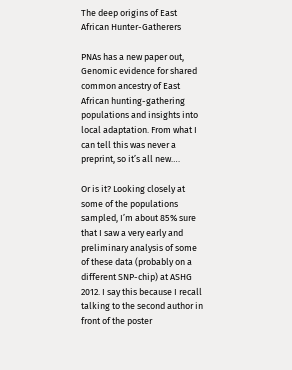The deep origins of East African Hunter-Gatherers

PNAs has a new paper out, Genomic evidence for shared common ancestry of East African hunting-gathering populations and insights into local adaptation. From what I can tell this was never a preprint, so it’s all new….

Or is it? Looking closely at some of the populations sampled, I’m about 85% sure that I saw a very early and preliminary analysis of some of these data (probably on a different SNP-chip) at ASHG 2012. I say this because I recall talking to the second author in front of the poster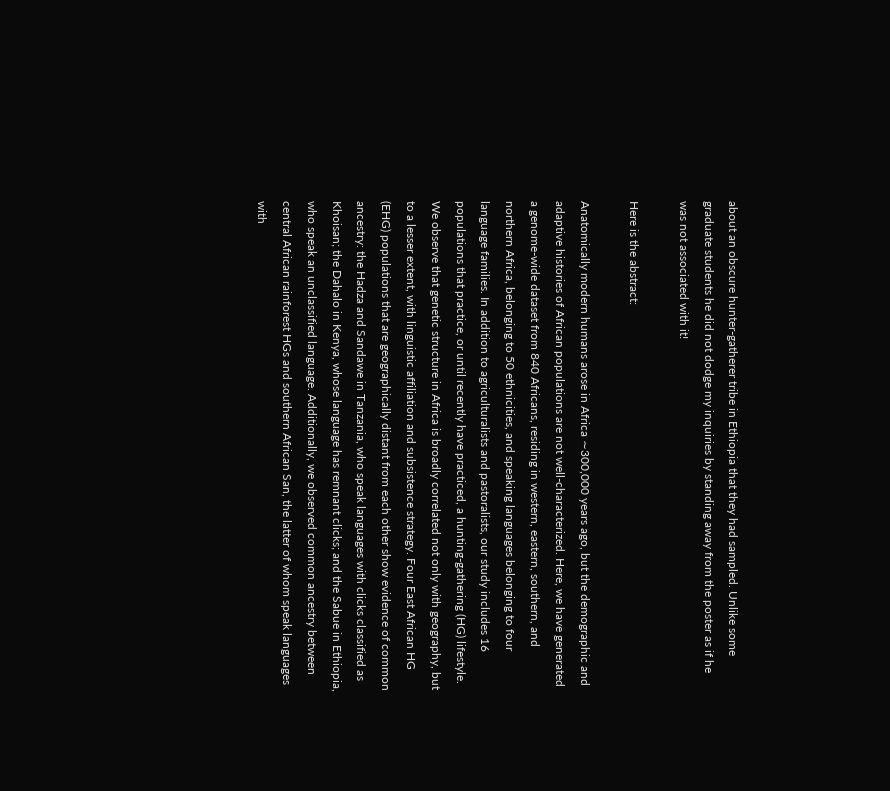about an obscure hunter-gatherer tribe in Ethiopia that they had sampled. Unlike some graduate students he did not dodge my inquiries by standing away from the poster as if he was not associated with it!

Here is the abstract:

Anatomically modern humans arose in Africa ∼300,000 years ago, but the demographic and adaptive histories of African populations are not well-characterized. Here, we have generated a genome-wide dataset from 840 Africans, residing in western, eastern, southern, and northern Africa, belonging to 50 ethnicities, and speaking languages belonging to four language families. In addition to agriculturalists and pastoralists, our study includes 16 populations that practice, or until recently have practiced, a hunting-gathering (HG) lifestyle. We observe that genetic structure in Africa is broadly correlated not only with geography, but to a lesser extent, with linguistic affiliation and subsistence strategy. Four East African HG (EHG) populations that are geographically distant from each other show evidence of common ancestry: the Hadza and Sandawe in Tanzania, who speak languages with clicks classified as Khoisan; the Dahalo in Kenya, whose language has remnant clicks; and the Sabue in Ethiopia, who speak an unclassified language. Additionally, we observed common ancestry between central African rainforest HGs and southern African San, the latter of whom speak languages with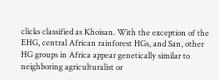clicks classified as Khoisan. With the exception of the EHG, central African rainforest HGs, and San, other HG groups in Africa appear genetically similar to neighboring agriculturalist or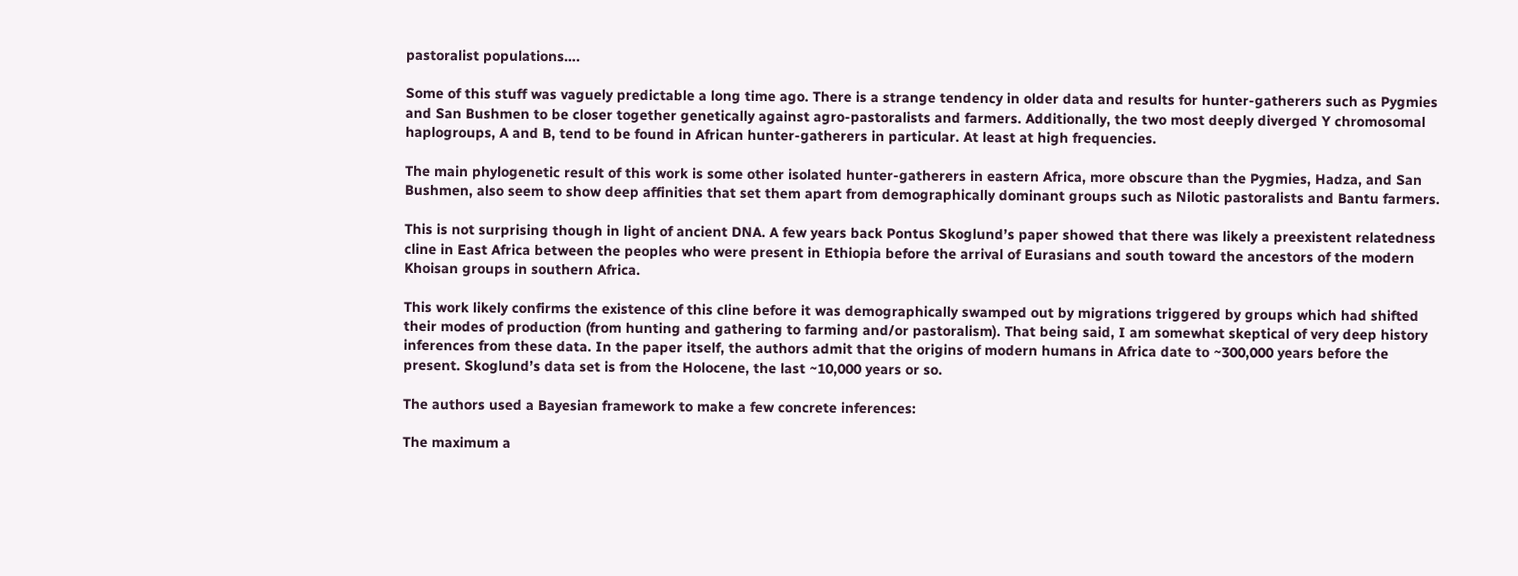pastoralist populations….

Some of this stuff was vaguely predictable a long time ago. There is a strange tendency in older data and results for hunter-gatherers such as Pygmies and San Bushmen to be closer together genetically against agro-pastoralists and farmers. Additionally, the two most deeply diverged Y chromosomal haplogroups, A and B, tend to be found in African hunter-gatherers in particular. At least at high frequencies.

The main phylogenetic result of this work is some other isolated hunter-gatherers in eastern Africa, more obscure than the Pygmies, Hadza, and San Bushmen, also seem to show deep affinities that set them apart from demographically dominant groups such as Nilotic pastoralists and Bantu farmers.

This is not surprising though in light of ancient DNA. A few years back Pontus Skoglund’s paper showed that there was likely a preexistent relatedness cline in East Africa between the peoples who were present in Ethiopia before the arrival of Eurasians and south toward the ancestors of the modern Khoisan groups in southern Africa.

This work likely confirms the existence of this cline before it was demographically swamped out by migrations triggered by groups which had shifted their modes of production (from hunting and gathering to farming and/or pastoralism). That being said, I am somewhat skeptical of very deep history inferences from these data. In the paper itself, the authors admit that the origins of modern humans in Africa date to ~300,000 years before the present. Skoglund’s data set is from the Holocene, the last ~10,000 years or so.

The authors used a Bayesian framework to make a few concrete inferences:

The maximum a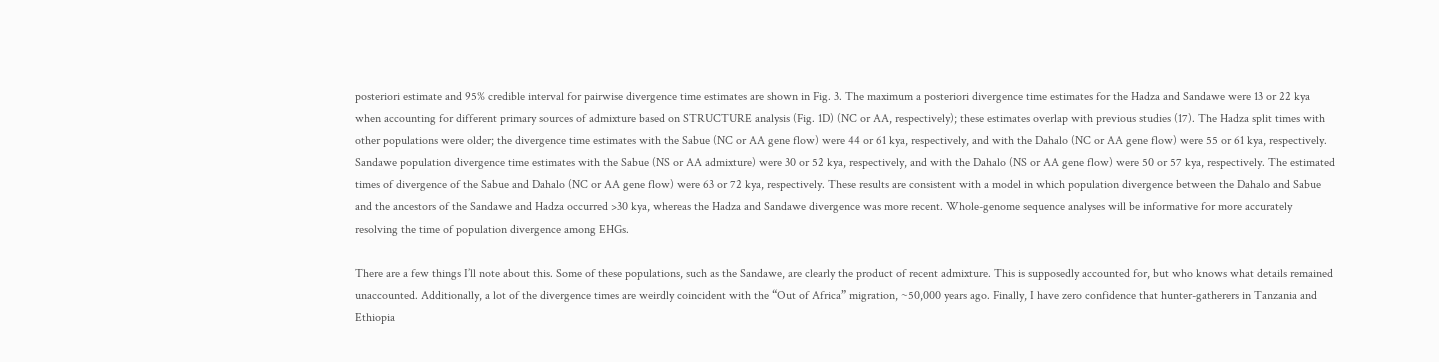posteriori estimate and 95% credible interval for pairwise divergence time estimates are shown in Fig. 3. The maximum a posteriori divergence time estimates for the Hadza and Sandawe were 13 or 22 kya when accounting for different primary sources of admixture based on STRUCTURE analysis (Fig. 1D) (NC or AA, respectively); these estimates overlap with previous studies (17). The Hadza split times with other populations were older; the divergence time estimates with the Sabue (NC or AA gene flow) were 44 or 61 kya, respectively, and with the Dahalo (NC or AA gene flow) were 55 or 61 kya, respectively. Sandawe population divergence time estimates with the Sabue (NS or AA admixture) were 30 or 52 kya, respectively, and with the Dahalo (NS or AA gene flow) were 50 or 57 kya, respectively. The estimated times of divergence of the Sabue and Dahalo (NC or AA gene flow) were 63 or 72 kya, respectively. These results are consistent with a model in which population divergence between the Dahalo and Sabue and the ancestors of the Sandawe and Hadza occurred >30 kya, whereas the Hadza and Sandawe divergence was more recent. Whole-genome sequence analyses will be informative for more accurately resolving the time of population divergence among EHGs.

There are a few things I’ll note about this. Some of these populations, such as the Sandawe, are clearly the product of recent admixture. This is supposedly accounted for, but who knows what details remained unaccounted. Additionally, a lot of the divergence times are weirdly coincident with the “Out of Africa” migration, ~50,000 years ago. Finally, I have zero confidence that hunter-gatherers in Tanzania and Ethiopia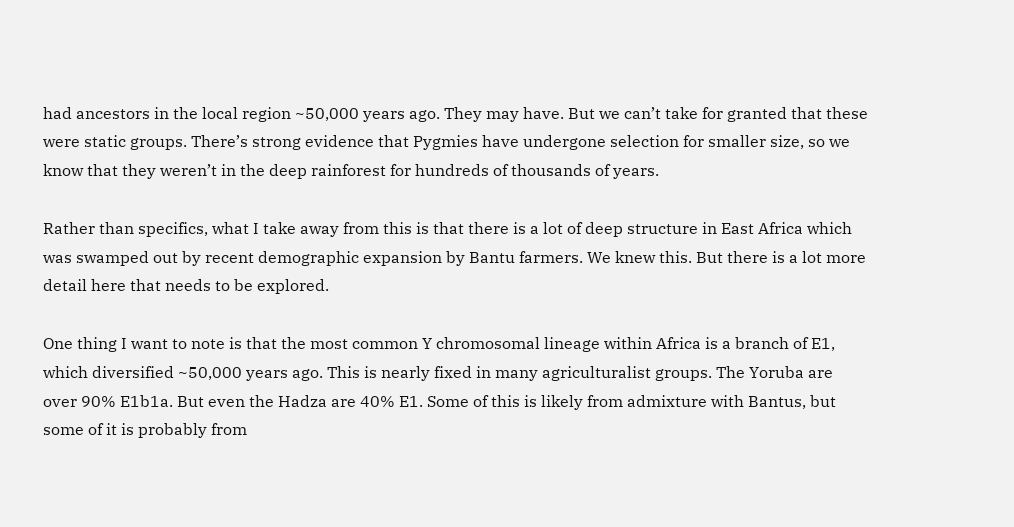had ancestors in the local region ~50,000 years ago. They may have. But we can’t take for granted that these were static groups. There’s strong evidence that Pygmies have undergone selection for smaller size, so we know that they weren’t in the deep rainforest for hundreds of thousands of years.

Rather than specifics, what I take away from this is that there is a lot of deep structure in East Africa which was swamped out by recent demographic expansion by Bantu farmers. We knew this. But there is a lot more detail here that needs to be explored.

One thing I want to note is that the most common Y chromosomal lineage within Africa is a branch of E1, which diversified ~50,000 years ago. This is nearly fixed in many agriculturalist groups. The Yoruba are over 90% E1b1a. But even the Hadza are 40% E1. Some of this is likely from admixture with Bantus, but some of it is probably from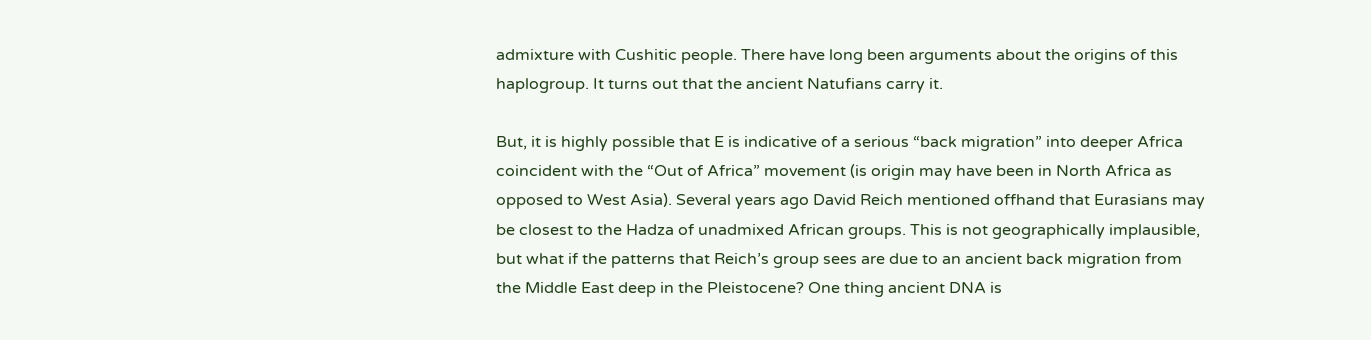admixture with Cushitic people. There have long been arguments about the origins of this haplogroup. It turns out that the ancient Natufians carry it.

But, it is highly possible that E is indicative of a serious “back migration” into deeper Africa coincident with the “Out of Africa” movement (is origin may have been in North Africa as opposed to West Asia). Several years ago David Reich mentioned offhand that Eurasians may be closest to the Hadza of unadmixed African groups. This is not geographically implausible, but what if the patterns that Reich’s group sees are due to an ancient back migration from the Middle East deep in the Pleistocene? One thing ancient DNA is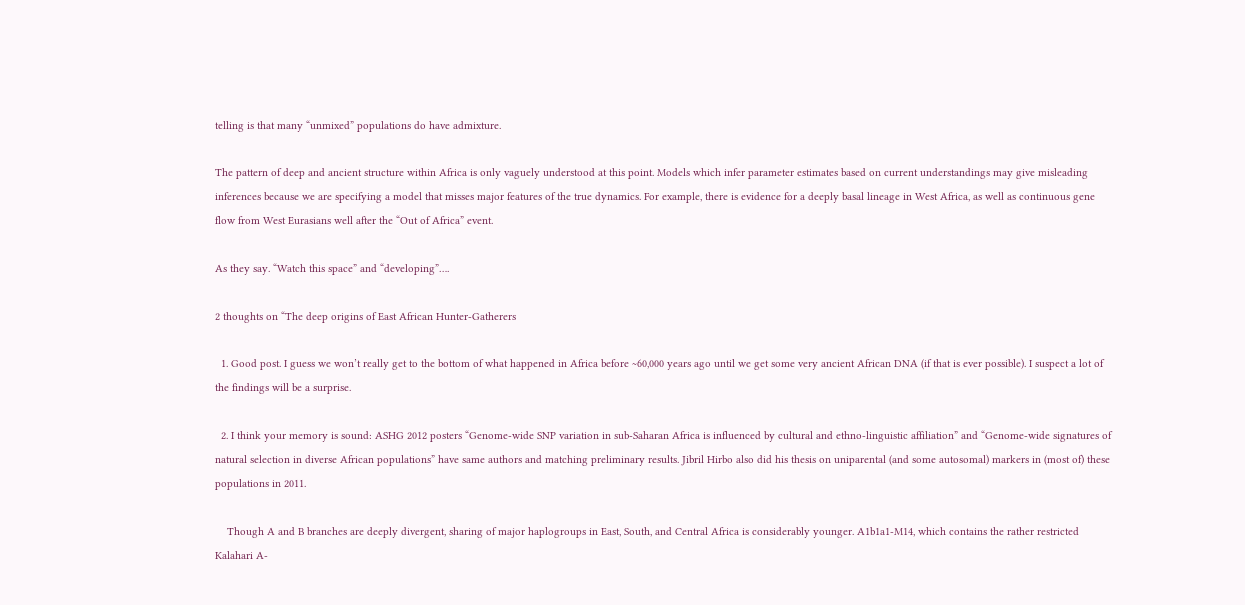telling is that many “unmixed” populations do have admixture.

The pattern of deep and ancient structure within Africa is only vaguely understood at this point. Models which infer parameter estimates based on current understandings may give misleading inferences because we are specifying a model that misses major features of the true dynamics. For example, there is evidence for a deeply basal lineage in West Africa, as well as continuous gene flow from West Eurasians well after the “Out of Africa” event.

As they say. “Watch this space” and “developing”….

2 thoughts on “The deep origins of East African Hunter-Gatherers

  1. Good post. I guess we won’t really get to the bottom of what happened in Africa before ~60,000 years ago until we get some very ancient African DNA (if that is ever possible). I suspect a lot of the findings will be a surprise.

  2. I think your memory is sound: ASHG 2012 posters “Genome-wide SNP variation in sub-Saharan Africa is influenced by cultural and ethno-linguistic affiliation” and “Genome-wide signatures of natural selection in diverse African populations” have same authors and matching preliminary results. Jibril Hirbo also did his thesis on uniparental (and some autosomal) markers in (most of) these populations in 2011.

    Though A and B branches are deeply divergent, sharing of major haplogroups in East, South, and Central Africa is considerably younger. A1b1a1-M14, which contains the rather restricted Kalahari A-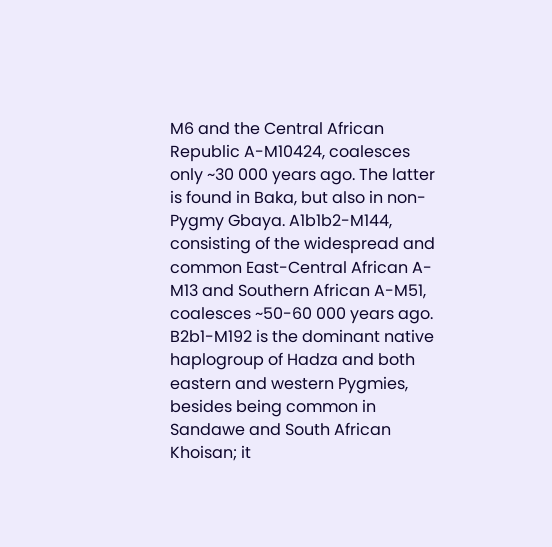M6 and the Central African Republic A-M10424, coalesces only ~30 000 years ago. The latter is found in Baka, but also in non-Pygmy Gbaya. A1b1b2-M144, consisting of the widespread and common East-Central African A-M13 and Southern African A-M51, coalesces ~50-60 000 years ago. B2b1-M192 is the dominant native haplogroup of Hadza and both eastern and western Pygmies, besides being common in Sandawe and South African Khoisan; it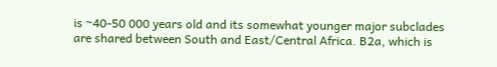is ~40-50 000 years old and its somewhat younger major subclades are shared between South and East/Central Africa. B2a, which is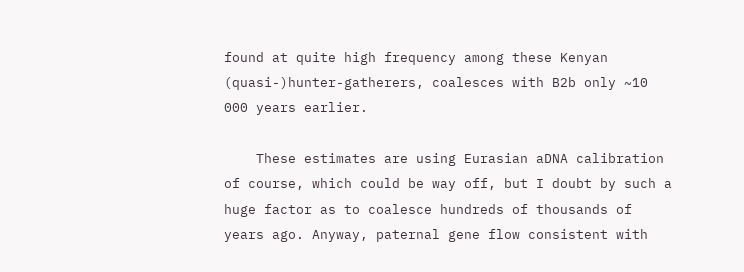found at quite high frequency among these Kenyan (quasi-)hunter-gatherers, coalesces with B2b only ~10 000 years earlier.

    These estimates are using Eurasian aDNA calibration of course, which could be way off, but I doubt by such a huge factor as to coalesce hundreds of thousands of years ago. Anyway, paternal gene flow consistent with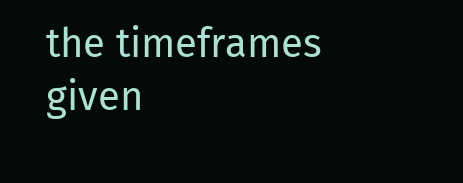the timeframes given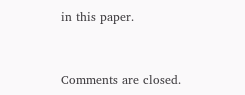in this paper.


Comments are closed.